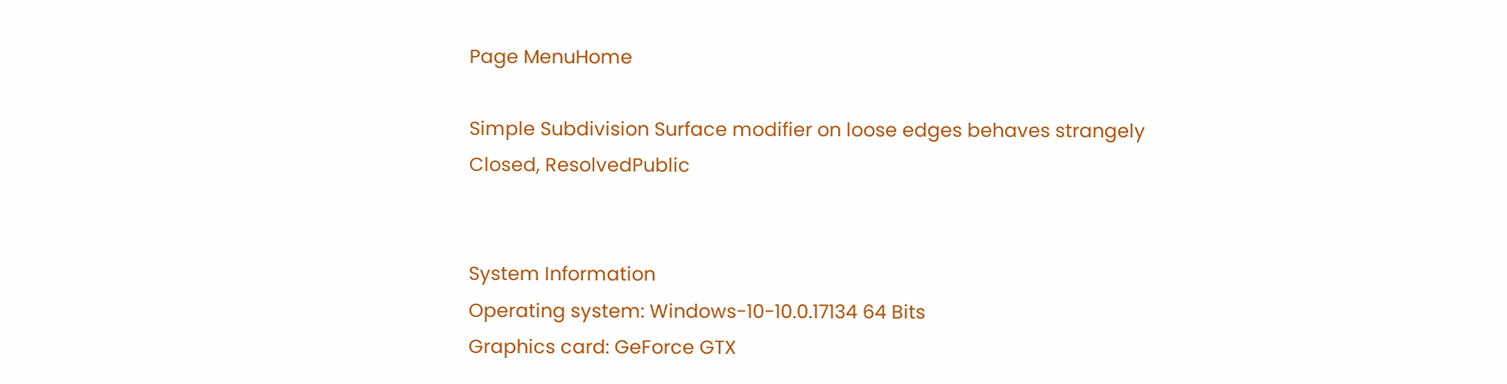Page MenuHome

Simple Subdivision Surface modifier on loose edges behaves strangely
Closed, ResolvedPublic


System Information
Operating system: Windows-10-10.0.17134 64 Bits
Graphics card: GeForce GTX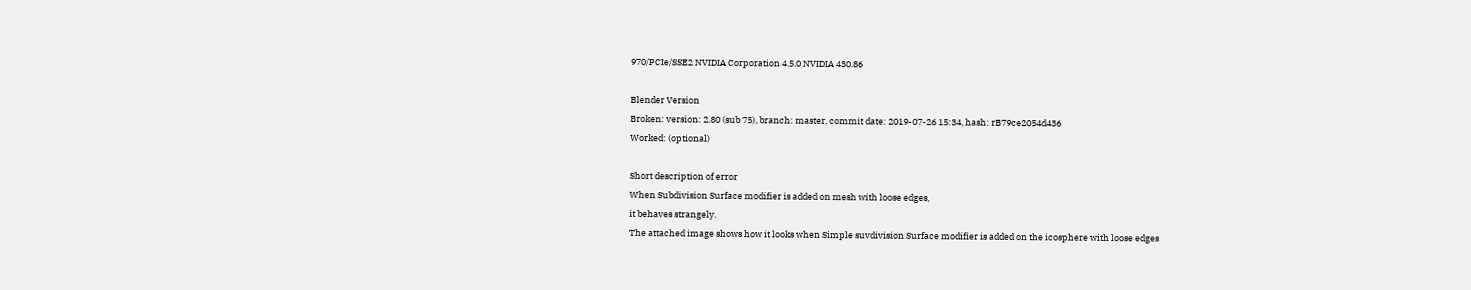970/PCIe/SSE2 NVIDIA Corporation 4.5.0 NVIDIA 430.86

Blender Version
Broken: version: 2.80 (sub 75), branch: master, commit date: 2019-07-26 15:34, hash: rB79ce2054d436
Worked: (optional)

Short description of error
When Subdivision Surface modifier is added on mesh with loose edges,
it behaves strangely.
The attached image shows how it looks when Simple suvdivision Surface modifier is added on the icosphere with loose edges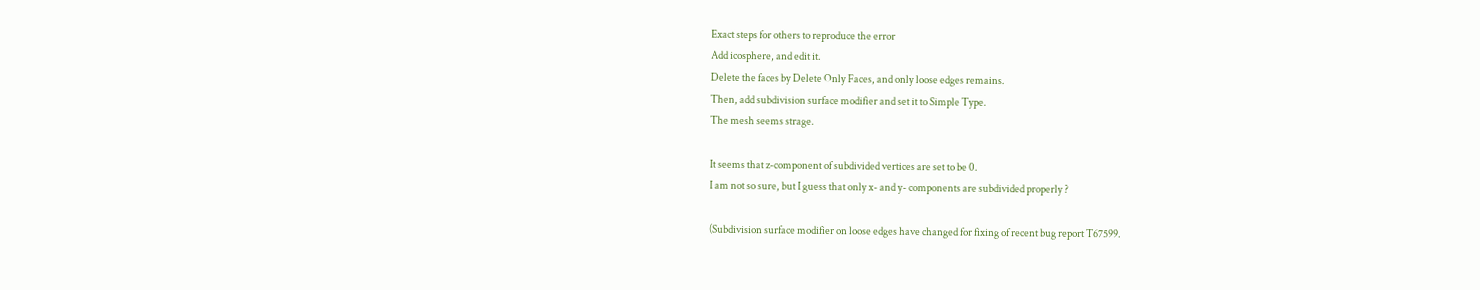Exact steps for others to reproduce the error
Add icosphere, and edit it.
Delete the faces by Delete Only Faces, and only loose edges remains.
Then, add subdivision surface modifier and set it to Simple Type.
The mesh seems strage.

It seems that z-component of subdivided vertices are set to be 0.
I am not so sure, but I guess that only x- and y- components are subdivided properly ?

(Subdivision surface modifier on loose edges have changed for fixing of recent bug report T67599.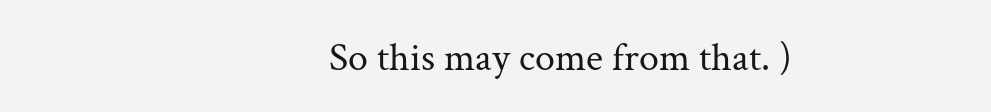So this may come from that. )